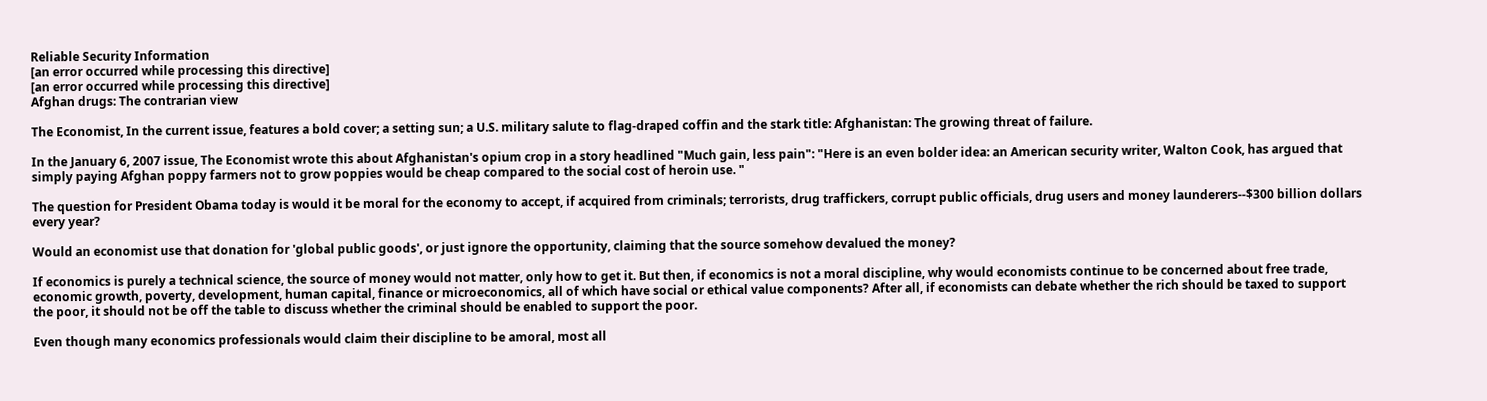Reliable Security Information
[an error occurred while processing this directive]
[an error occurred while processing this directive]
Afghan drugs: The contrarian view

The Economist, In the current issue, features a bold cover; a setting sun; a U.S. military salute to flag-draped coffin and the stark title: Afghanistan: The growing threat of failure.

In the January 6, 2007 issue, The Economist wrote this about Afghanistan's opium crop in a story headlined "Much gain, less pain": "Here is an even bolder idea: an American security writer, Walton Cook, has argued that simply paying Afghan poppy farmers not to grow poppies would be cheap compared to the social cost of heroin use. "

The question for President Obama today is would it be moral for the economy to accept, if acquired from criminals; terrorists, drug traffickers, corrupt public officials, drug users and money launderers--$300 billion dollars every year?

Would an economist use that donation for 'global public goods', or just ignore the opportunity, claiming that the source somehow devalued the money?

If economics is purely a technical science, the source of money would not matter, only how to get it. But then, if economics is not a moral discipline, why would economists continue to be concerned about free trade, economic growth, poverty, development, human capital, finance or microeconomics, all of which have social or ethical value components? After all, if economists can debate whether the rich should be taxed to support the poor, it should not be off the table to discuss whether the criminal should be enabled to support the poor.

Even though many economics professionals would claim their discipline to be amoral, most all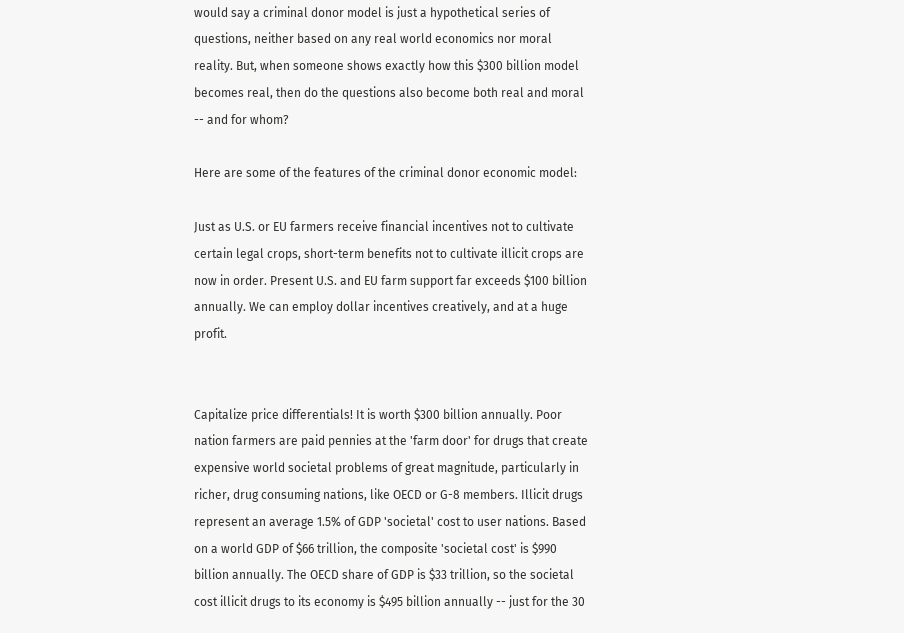would say a criminal donor model is just a hypothetical series of questions, neither based on any real world economics nor moral reality. But, when someone shows exactly how this $300 billion model becomes real, then do the questions also become both real and moral -- and for whom?

Here are some of the features of the criminal donor economic model:

Just as U.S. or EU farmers receive financial incentives not to cultivate certain legal crops, short-term benefits not to cultivate illicit crops are now in order. Present U.S. and EU farm support far exceeds $100 billion annually. We can employ dollar incentives creatively, and at a huge profit.


Capitalize price differentials! It is worth $300 billion annually. Poor nation farmers are paid pennies at the 'farm door' for drugs that create expensive world societal problems of great magnitude, particularly in richer, drug consuming nations, like OECD or G-8 members. Illicit drugs represent an average 1.5% of GDP 'societal' cost to user nations. Based on a world GDP of $66 trillion, the composite 'societal cost' is $990 billion annually. The OECD share of GDP is $33 trillion, so the societal cost illicit drugs to its economy is $495 billion annually -- just for the 30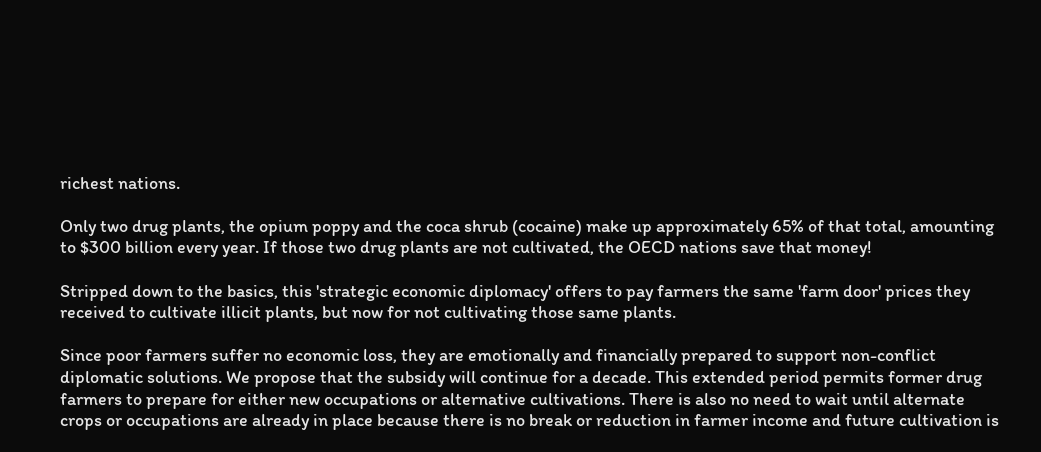richest nations.

Only two drug plants, the opium poppy and the coca shrub (cocaine) make up approximately 65% of that total, amounting to $300 billion every year. If those two drug plants are not cultivated, the OECD nations save that money!

Stripped down to the basics, this 'strategic economic diplomacy' offers to pay farmers the same 'farm door' prices they received to cultivate illicit plants, but now for not cultivating those same plants.

Since poor farmers suffer no economic loss, they are emotionally and financially prepared to support non-conflict diplomatic solutions. We propose that the subsidy will continue for a decade. This extended period permits former drug farmers to prepare for either new occupations or alternative cultivations. There is also no need to wait until alternate crops or occupations are already in place because there is no break or reduction in farmer income and future cultivation is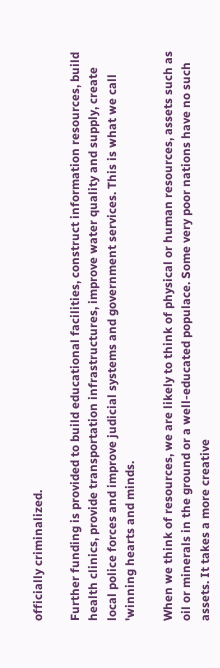officially criminalized.

Further funding is provided to build educational facilities, construct information resources, build health clinics, provide transportation infrastructures, improve water quality and supply, create local police forces and improve judicial systems and government services. This is what we call 'winning hearts and minds.

When we think of resources, we are likely to think of physical or human resources, assets such as oil or minerals in the ground or a well-educated populace. Some very poor nations have no such assets. It takes a more creative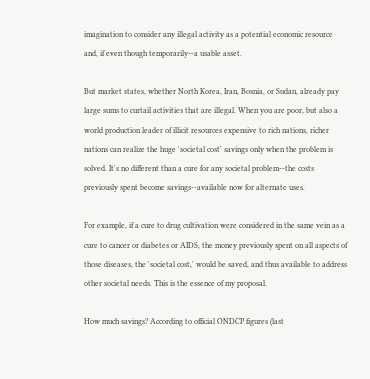imagination to consider any illegal activity as a potential economic resource and, if even though temporarily--a usable asset.

But market states, whether North Korea, Iran, Bosnia, or Sudan, already pay large sums to curtail activities that are illegal. When you are poor, but also a world production leader of illicit resources expensive to rich nations, richer nations can realize the huge 'societal cost' savings only when the problem is solved. It's no different than a cure for any societal problem--the costs previously spent become savings--available now for alternate uses.

For example, if a cure to drug cultivation were considered in the same vein as a cure to cancer or diabetes or AIDS, the money previously spent on all aspects of those diseases, the 'societal cost,' would be saved, and thus available to address other societal needs. This is the essence of my proposal.

How much savings? According to official ONDCP figures (last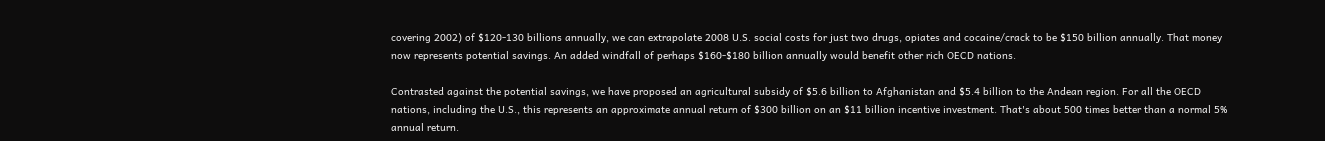covering 2002) of $120-130 billions annually, we can extrapolate 2008 U.S. social costs for just two drugs, opiates and cocaine/crack to be $150 billion annually. That money now represents potential savings. An added windfall of perhaps $160-$180 billion annually would benefit other rich OECD nations.

Contrasted against the potential savings, we have proposed an agricultural subsidy of $5.6 billion to Afghanistan and $5.4 billion to the Andean region. For all the OECD nations, including the U.S., this represents an approximate annual return of $300 billion on an $11 billion incentive investment. That's about 500 times better than a normal 5% annual return.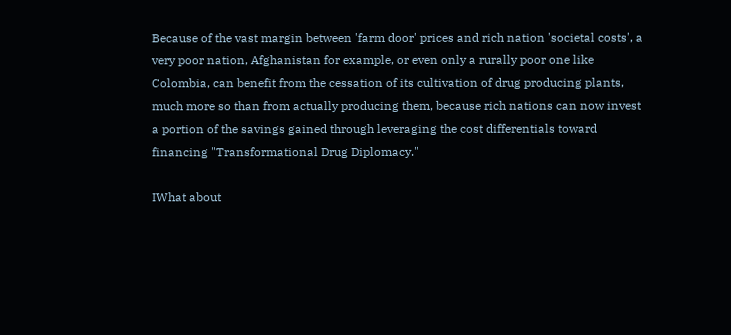Because of the vast margin between 'farm door' prices and rich nation 'societal costs', a very poor nation, Afghanistan for example, or even only a rurally poor one like Colombia, can benefit from the cessation of its cultivation of drug producing plants, much more so than from actually producing them, because rich nations can now invest a portion of the savings gained through leveraging the cost differentials toward financing "Transformational Drug Diplomacy."

IWhat about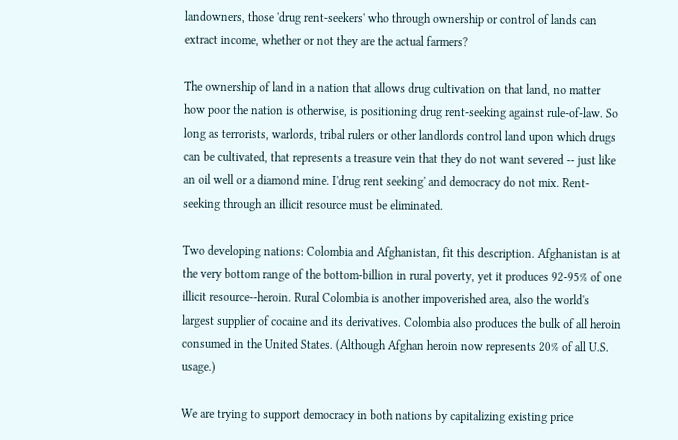landowners, those 'drug rent-seekers' who through ownership or control of lands can extract income, whether or not they are the actual farmers?

The ownership of land in a nation that allows drug cultivation on that land, no matter how poor the nation is otherwise, is positioning drug rent-seeking against rule-of-law. So long as terrorists, warlords, tribal rulers or other landlords control land upon which drugs can be cultivated, that represents a treasure vein that they do not want severed -- just like an oil well or a diamond mine. I'drug rent seeking' and democracy do not mix. Rent-seeking through an illicit resource must be eliminated.

Two developing nations: Colombia and Afghanistan, fit this description. Afghanistan is at the very bottom range of the bottom-billion in rural poverty, yet it produces 92-95% of one illicit resource--heroin. Rural Colombia is another impoverished area, also the world's largest supplier of cocaine and its derivatives. Colombia also produces the bulk of all heroin consumed in the United States. (Although Afghan heroin now represents 20% of all U.S. usage.)

We are trying to support democracy in both nations by capitalizing existing price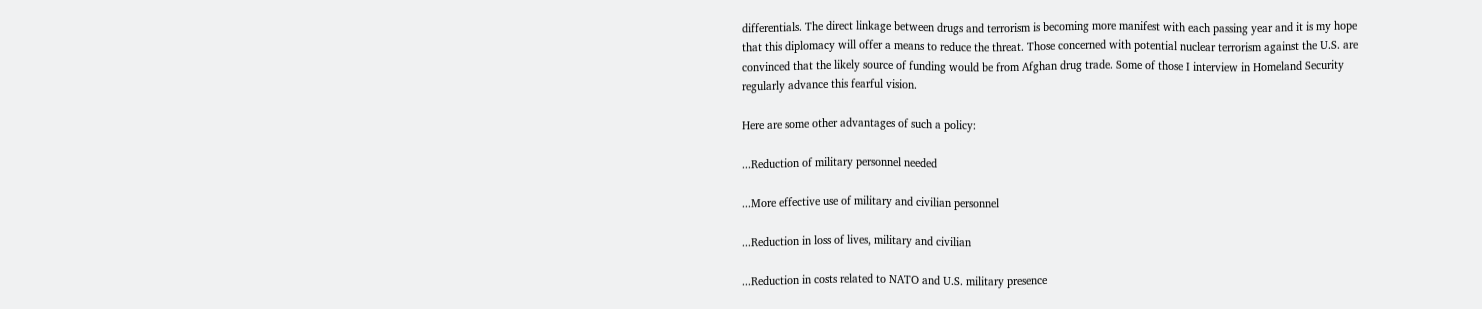differentials. The direct linkage between drugs and terrorism is becoming more manifest with each passing year and it is my hope that this diplomacy will offer a means to reduce the threat. Those concerned with potential nuclear terrorism against the U.S. are convinced that the likely source of funding would be from Afghan drug trade. Some of those I interview in Homeland Security regularly advance this fearful vision.

Here are some other advantages of such a policy:

...Reduction of military personnel needed

...More effective use of military and civilian personnel

...Reduction in loss of lives, military and civilian

...Reduction in costs related to NATO and U.S. military presence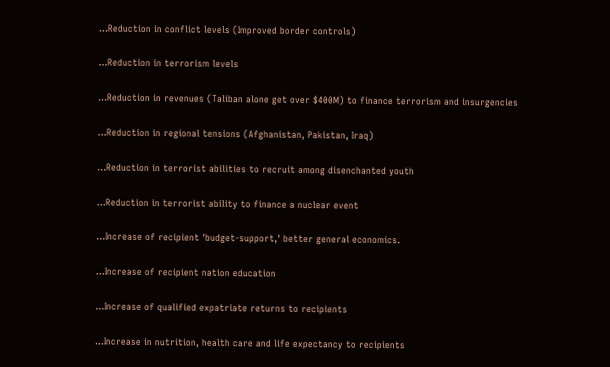...Reduction in conflict levels (Improved border controls)

...Reduction in terrorism levels

...Reduction in revenues (Taliban alone get over $400M) to finance terrorism and insurgencies

...Reduction in regional tensions (Afghanistan, Pakistan, Iraq)

...Reduction in terrorist abilities to recruit among disenchanted youth

...Reduction in terrorist ability to finance a nuclear event

...Increase of recipient 'budget-support,' better general economics.

...Increase of recipient nation education

...Increase of qualified expatriate returns to recipients

...Increase in nutrition, health care and life expectancy to recipients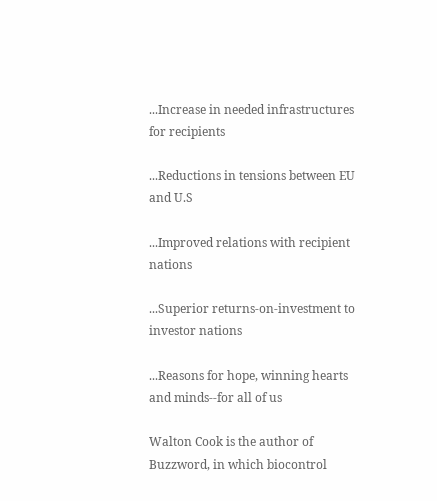...Increase in needed infrastructures for recipients

...Reductions in tensions between EU and U.S

...Improved relations with recipient nations

...Superior returns-on-investment to investor nations

...Reasons for hope, winning hearts and minds--for all of us

Walton Cook is the author of Buzzword, in which biocontrol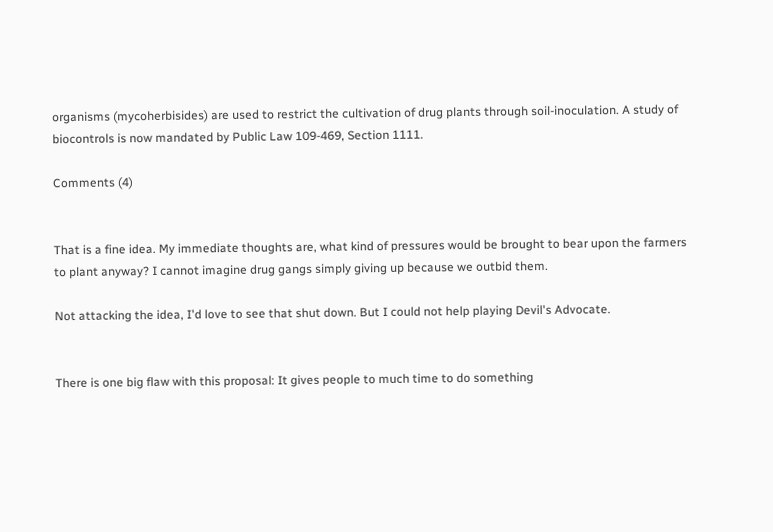organisms (mycoherbisides) are used to restrict the cultivation of drug plants through soil-inoculation. A study of biocontrols is now mandated by Public Law 109-469, Section 1111.

Comments (4)


That is a fine idea. My immediate thoughts are, what kind of pressures would be brought to bear upon the farmers to plant anyway? I cannot imagine drug gangs simply giving up because we outbid them.

Not attacking the idea, I'd love to see that shut down. But I could not help playing Devil's Advocate.


There is one big flaw with this proposal: It gives people to much time to do something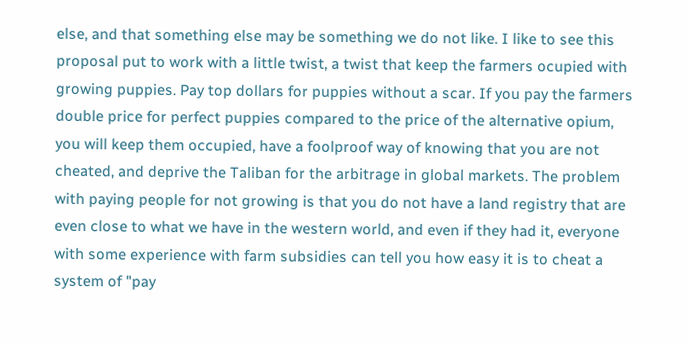else, and that something else may be something we do not like. I like to see this proposal put to work with a little twist, a twist that keep the farmers ocupied with growing puppies. Pay top dollars for puppies without a scar. If you pay the farmers double price for perfect puppies compared to the price of the alternative opium, you will keep them occupied, have a foolproof way of knowing that you are not cheated, and deprive the Taliban for the arbitrage in global markets. The problem with paying people for not growing is that you do not have a land registry that are even close to what we have in the western world, and even if they had it, everyone with some experience with farm subsidies can tell you how easy it is to cheat a system of "pay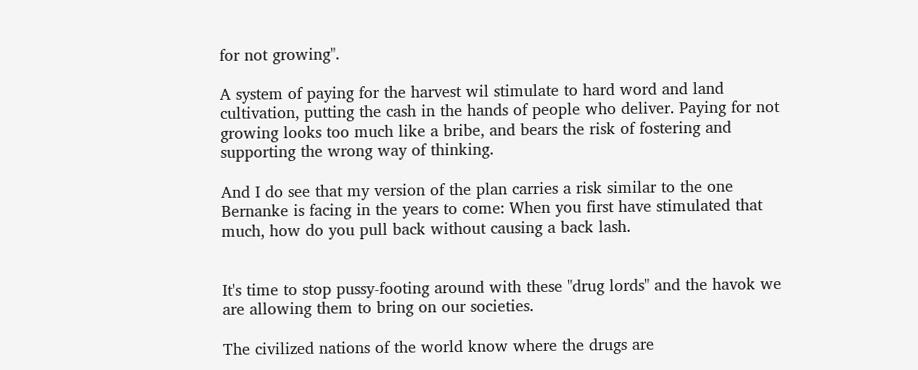for not growing".

A system of paying for the harvest wil stimulate to hard word and land cultivation, putting the cash in the hands of people who deliver. Paying for not growing looks too much like a bribe, and bears the risk of fostering and supporting the wrong way of thinking.

And I do see that my version of the plan carries a risk similar to the one Bernanke is facing in the years to come: When you first have stimulated that much, how do you pull back without causing a back lash.


It's time to stop pussy-footing around with these "drug lords" and the havok we are allowing them to bring on our societies.

The civilized nations of the world know where the drugs are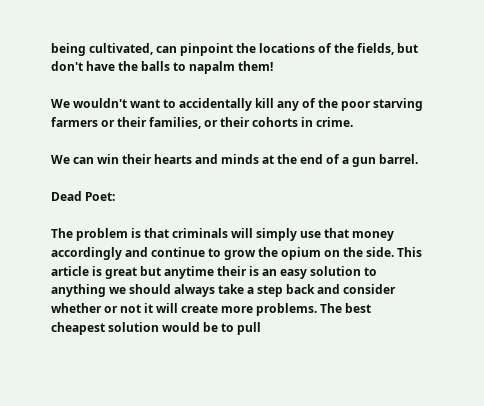being cultivated, can pinpoint the locations of the fields, but don't have the balls to napalm them!

We wouldn't want to accidentally kill any of the poor starving farmers or their families, or their cohorts in crime.

We can win their hearts and minds at the end of a gun barrel.

Dead Poet:

The problem is that criminals will simply use that money accordingly and continue to grow the opium on the side. This article is great but anytime their is an easy solution to anything we should always take a step back and consider whether or not it will create more problems. The best cheapest solution would be to pull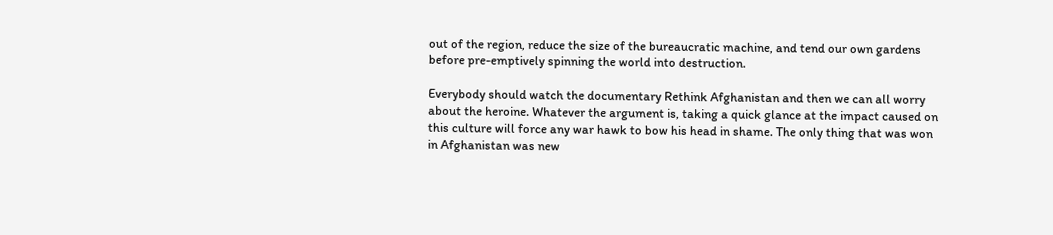out of the region, reduce the size of the bureaucratic machine, and tend our own gardens before pre-emptively spinning the world into destruction.

Everybody should watch the documentary Rethink Afghanistan and then we can all worry about the heroine. Whatever the argument is, taking a quick glance at the impact caused on this culture will force any war hawk to bow his head in shame. The only thing that was won in Afghanistan was new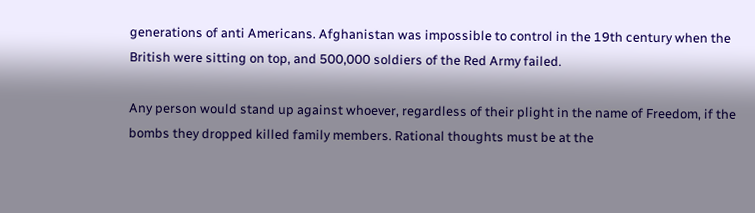generations of anti Americans. Afghanistan was impossible to control in the 19th century when the British were sitting on top, and 500,000 soldiers of the Red Army failed.

Any person would stand up against whoever, regardless of their plight in the name of Freedom, if the bombs they dropped killed family members. Rational thoughts must be at the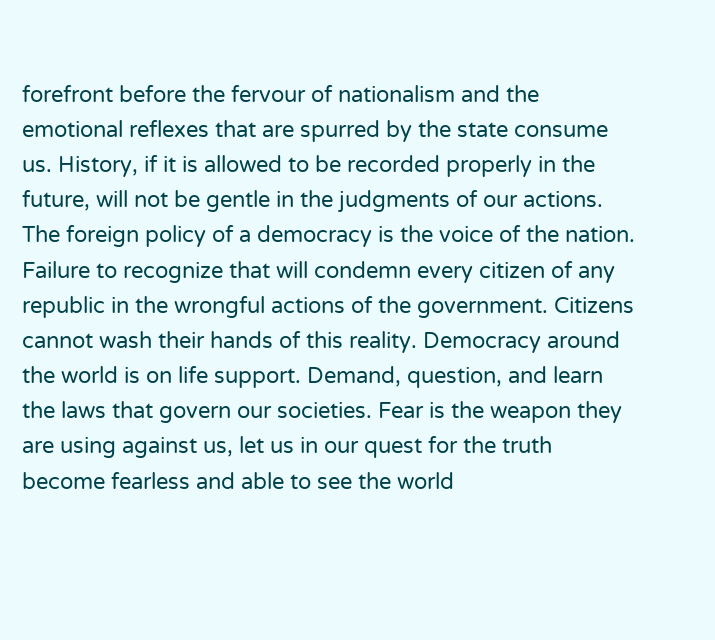forefront before the fervour of nationalism and the emotional reflexes that are spurred by the state consume us. History, if it is allowed to be recorded properly in the future, will not be gentle in the judgments of our actions. The foreign policy of a democracy is the voice of the nation. Failure to recognize that will condemn every citizen of any republic in the wrongful actions of the government. Citizens cannot wash their hands of this reality. Democracy around the world is on life support. Demand, question, and learn the laws that govern our societies. Fear is the weapon they are using against us, let us in our quest for the truth become fearless and able to see the world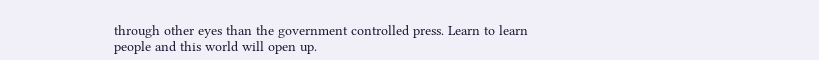through other eyes than the government controlled press. Learn to learn people and this world will open up.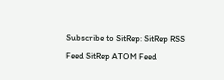Subscribe to SitRep: SitRep RSS Feed SitRep ATOM Feed